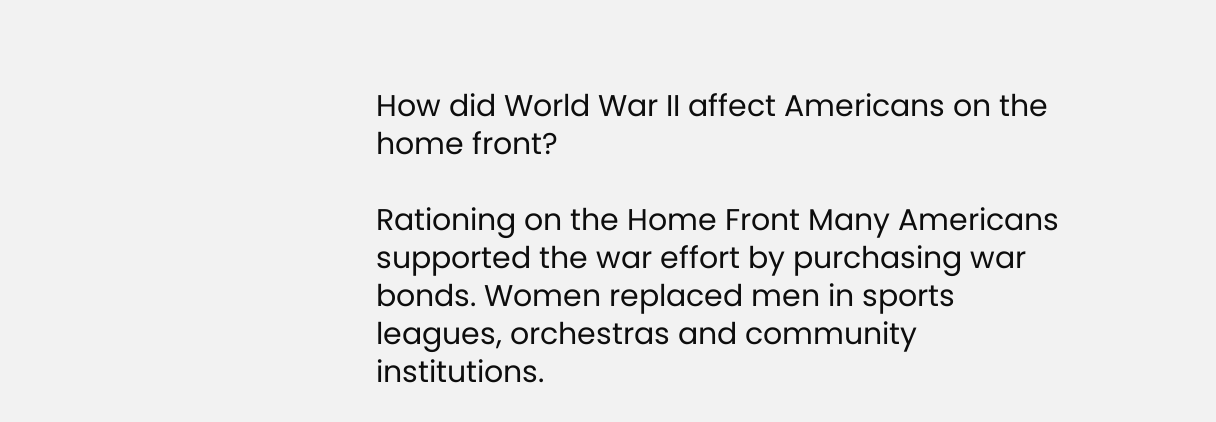How did World War II affect Americans on the home front?

Rationing on the Home Front Many Americans supported the war effort by purchasing war bonds. Women replaced men in sports leagues, orchestras and community institutions.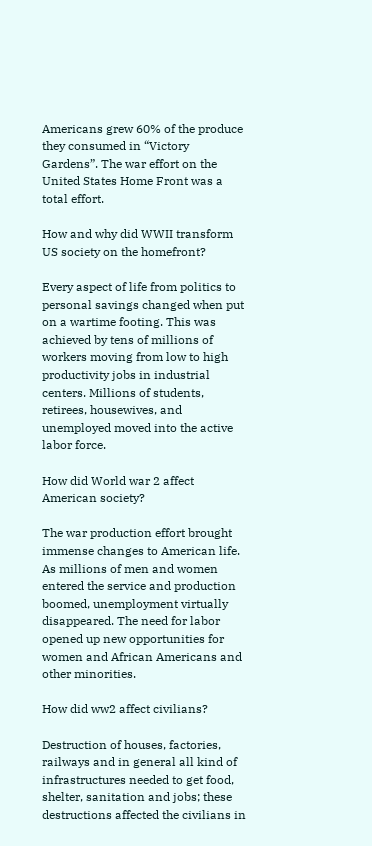Americans grew 60% of the produce they consumed in “Victory Gardens”. The war effort on the United States Home Front was a total effort.

How and why did WWII transform US society on the homefront?

Every aspect of life from politics to personal savings changed when put on a wartime footing. This was achieved by tens of millions of workers moving from low to high productivity jobs in industrial centers. Millions of students, retirees, housewives, and unemployed moved into the active labor force.

How did World war 2 affect American society?

The war production effort brought immense changes to American life. As millions of men and women entered the service and production boomed, unemployment virtually disappeared. The need for labor opened up new opportunities for women and African Americans and other minorities.

How did ww2 affect civilians?

Destruction of houses, factories, railways and in general all kind of infrastructures needed to get food, shelter, sanitation and jobs; these destructions affected the civilians in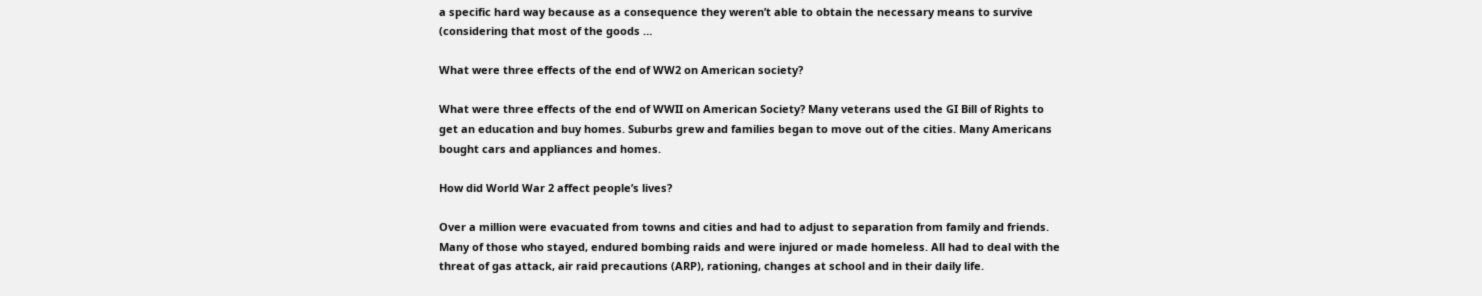a specific hard way because as a consequence they weren’t able to obtain the necessary means to survive (considering that most of the goods …

What were three effects of the end of WW2 on American society?

What were three effects of the end of WWII on American Society? Many veterans used the GI Bill of Rights to get an education and buy homes. Suburbs grew and families began to move out of the cities. Many Americans bought cars and appliances and homes.

How did World War 2 affect people’s lives?

Over a million were evacuated from towns and cities and had to adjust to separation from family and friends. Many of those who stayed, endured bombing raids and were injured or made homeless. All had to deal with the threat of gas attack, air raid precautions (ARP), rationing, changes at school and in their daily life.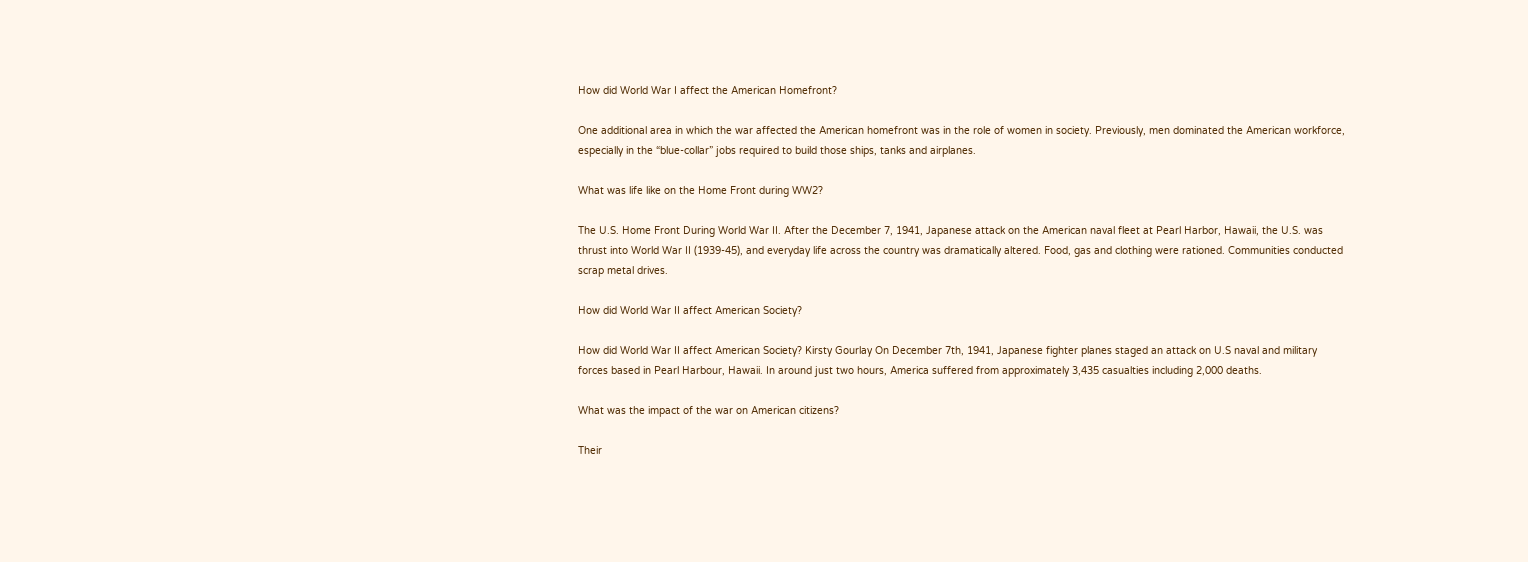How did World War I affect the American Homefront?

One additional area in which the war affected the American homefront was in the role of women in society. Previously, men dominated the American workforce, especially in the “blue-collar” jobs required to build those ships, tanks and airplanes.

What was life like on the Home Front during WW2?

The U.S. Home Front During World War II. After the December 7, 1941, Japanese attack on the American naval fleet at Pearl Harbor, Hawaii, the U.S. was thrust into World War II (1939-45), and everyday life across the country was dramatically altered. Food, gas and clothing were rationed. Communities conducted scrap metal drives.

How did World War II affect American Society?

How did World War II affect American Society? Kirsty Gourlay On December 7th, 1941, Japanese fighter planes staged an attack on U.S naval and military forces based in Pearl Harbour, Hawaii. In around just two hours, America suffered from approximately 3,435 casualties including 2,000 deaths.

What was the impact of the war on American citizens?

Their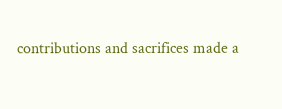contributions and sacrifices made a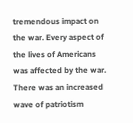tremendous impact on the war. Every aspect of the lives of Americans was affected by the war. There was an increased wave of patriotism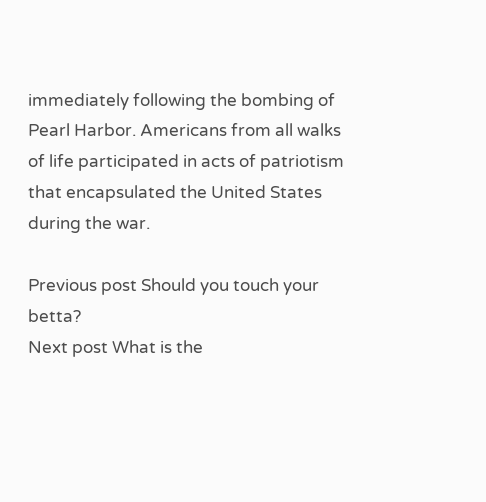immediately following the bombing of Pearl Harbor. Americans from all walks of life participated in acts of patriotism that encapsulated the United States during the war.

Previous post Should you touch your betta?
Next post What is the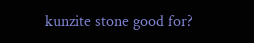kunzite stone good for?